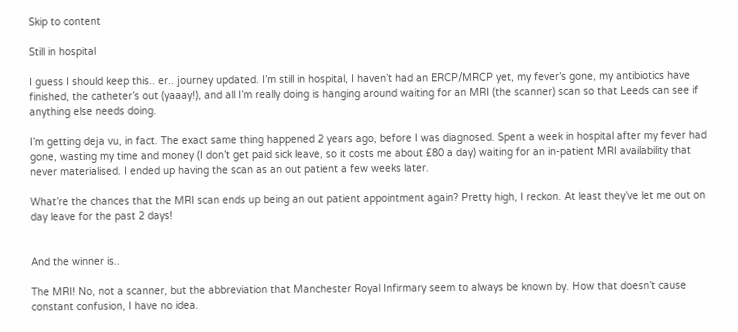Skip to content

Still in hospital

I guess I should keep this.. er.. journey updated. I’m still in hospital, I haven’t had an ERCP/MRCP yet, my fever’s gone, my antibiotics have finished, the catheter’s out (yaaay!), and all I’m really doing is hanging around waiting for an MRI (the scanner) scan so that Leeds can see if anything else needs doing.

I’m getting deja vu, in fact. The exact same thing happened 2 years ago, before I was diagnosed. Spent a week in hospital after my fever had gone, wasting my time and money (I don’t get paid sick leave, so it costs me about £80 a day) waiting for an in-patient MRI availability that never materialised. I ended up having the scan as an out patient a few weeks later.

What’re the chances that the MRI scan ends up being an out patient appointment again? Pretty high, I reckon. At least they’ve let me out on day leave for the past 2 days!


And the winner is..

The MRI! No, not a scanner, but the abbreviation that Manchester Royal Infirmary seem to always be known by. How that doesn’t cause constant confusion, I have no idea.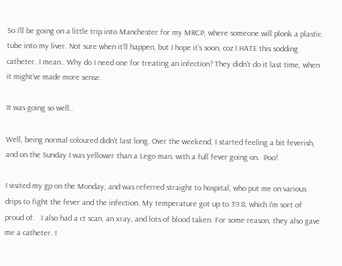So I’ll be going on a little trip into Manchester for my MRCP, where someone will plonk a plastic tube into my liver. Not sure when it’ll happen, but I hope it’s soon, coz I HATE this sodding catheter. I mean.. Why do I need one for treating an infection? They didn’t do it last time, when it might’ve made more sense.

It was going so well..

Well, being normal coloured didn’t last long. Over the weekend, I started feeling a bit feverish, and on the Sunday I was yellower than a Lego man, with a full fever going on.  Poo!

I visited my gp on the Monday, and was referred straight to hospital, who put me on various drips to fight the fever and the infection. My temperature got up to 39.8, which I’m sort of proud of.   I also had a ct scan, an xray, and lots of blood taken. For some reason, they also gave me a catheter. I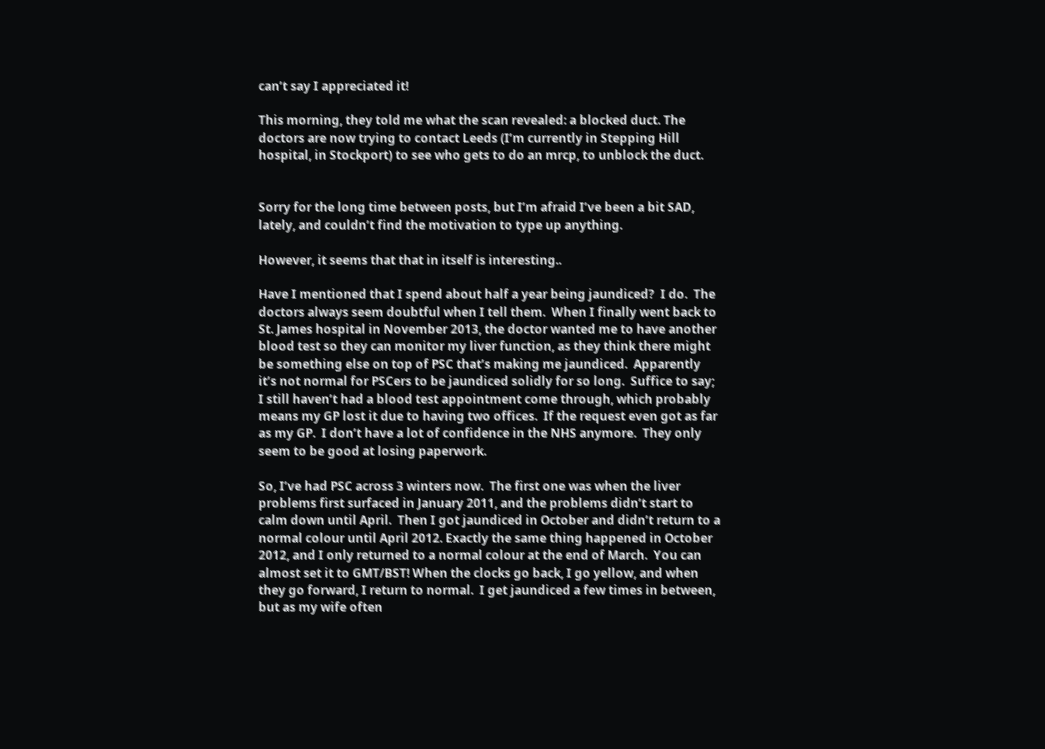can’t say I appreciated it!

This morning, they told me what the scan revealed: a blocked duct. The doctors are now trying to contact Leeds (I’m currently in Stepping Hill hospital, in Stockport) to see who gets to do an mrcp, to unblock the duct.


Sorry for the long time between posts, but I’m afraid I’ve been a bit SAD, lately, and couldn’t find the motivation to type up anything.

However, it seems that that in itself is interesting..

Have I mentioned that I spend about half a year being jaundiced?  I do.  The doctors always seem doubtful when I tell them.  When I finally went back to St. James hospital in November 2013, the doctor wanted me to have another blood test so they can monitor my liver function, as they think there might be something else on top of PSC that’s making me jaundiced.  Apparently it’s not normal for PSCers to be jaundiced solidly for so long.  Suffice to say; I still haven’t had a blood test appointment come through, which probably means my GP lost it due to having two offices.  If the request even got as far as my GP.  I don’t have a lot of confidence in the NHS anymore.  They only seem to be good at losing paperwork.

So, I’ve had PSC across 3 winters now.  The first one was when the liver problems first surfaced in January 2011, and the problems didn’t start to calm down until April.  Then I got jaundiced in October and didn’t return to a normal colour until April 2012. Exactly the same thing happened in October 2012, and I only returned to a normal colour at the end of March.  You can almost set it to GMT/BST! When the clocks go back, I go yellow, and when they go forward, I return to normal.  I get jaundiced a few times in between, but as my wife often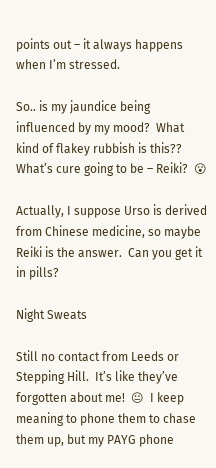points out – it always happens when I’m stressed.

So.. is my jaundice being influenced by my mood?  What kind of flakey rubbish is this??  What’s cure going to be – Reiki?  😮

Actually, I suppose Urso is derived from Chinese medicine, so maybe Reiki is the answer.  Can you get it in pills?

Night Sweats

Still no contact from Leeds or Stepping Hill.  It’s like they’ve forgotten about me!  😐  I keep meaning to phone them to chase them up, but my PAYG phone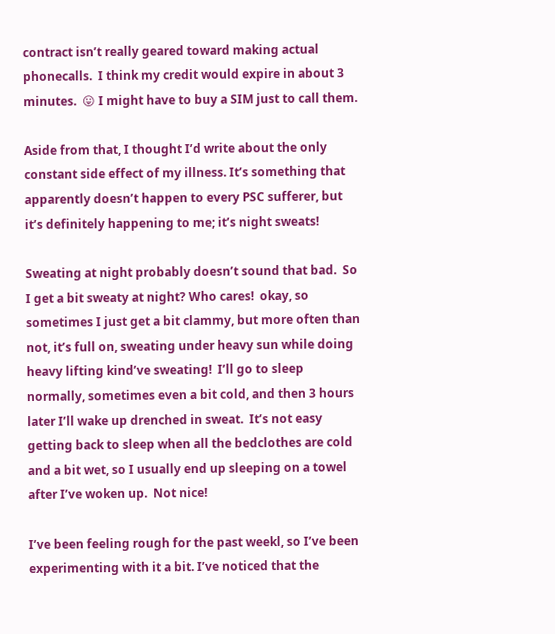contract isn’t really geared toward making actual phonecalls.  I think my credit would expire in about 3 minutes.  😛 I might have to buy a SIM just to call them.

Aside from that, I thought I’d write about the only constant side effect of my illness. It’s something that apparently doesn’t happen to every PSC sufferer, but it’s definitely happening to me; it’s night sweats!

Sweating at night probably doesn’t sound that bad.  So I get a bit sweaty at night? Who cares!  okay, so sometimes I just get a bit clammy, but more often than not, it’s full on, sweating under heavy sun while doing heavy lifting kind’ve sweating!  I’ll go to sleep normally, sometimes even a bit cold, and then 3 hours later I’ll wake up drenched in sweat.  It’s not easy getting back to sleep when all the bedclothes are cold and a bit wet, so I usually end up sleeping on a towel after I’ve woken up.  Not nice!

I’ve been feeling rough for the past weekl, so I’ve been experimenting with it a bit. I’ve noticed that the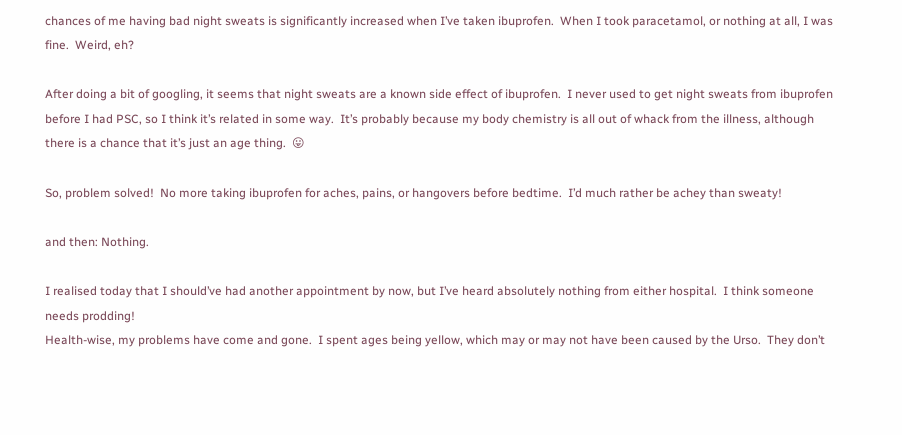chances of me having bad night sweats is significantly increased when I’ve taken ibuprofen.  When I took paracetamol, or nothing at all, I was fine.  Weird, eh?

After doing a bit of googling, it seems that night sweats are a known side effect of ibuprofen.  I never used to get night sweats from ibuprofen before I had PSC, so I think it’s related in some way.  It’s probably because my body chemistry is all out of whack from the illness, although there is a chance that it’s just an age thing.  😛

So, problem solved!  No more taking ibuprofen for aches, pains, or hangovers before bedtime.  I’d much rather be achey than sweaty!

and then: Nothing.

I realised today that I should’ve had another appointment by now, but I’ve heard absolutely nothing from either hospital.  I think someone needs prodding!
Health-wise, my problems have come and gone.  I spent ages being yellow, which may or may not have been caused by the Urso.  They don’t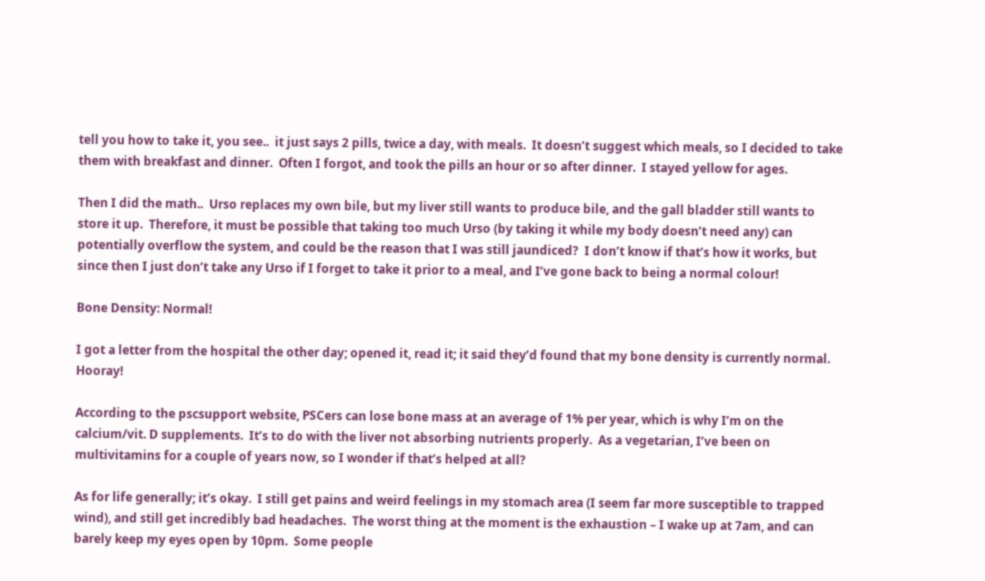tell you how to take it, you see..  it just says 2 pills, twice a day, with meals.  It doesn’t suggest which meals, so I decided to take them with breakfast and dinner.  Often I forgot, and took the pills an hour or so after dinner.  I stayed yellow for ages.

Then I did the math..  Urso replaces my own bile, but my liver still wants to produce bile, and the gall bladder still wants to store it up.  Therefore, it must be possible that taking too much Urso (by taking it while my body doesn’t need any) can potentially overflow the system, and could be the reason that I was still jaundiced?  I don’t know if that’s how it works, but since then I just don’t take any Urso if I forget to take it prior to a meal, and I’ve gone back to being a normal colour!

Bone Density: Normal!

I got a letter from the hospital the other day; opened it, read it; it said they’d found that my bone density is currently normal. Hooray!

According to the pscsupport website, PSCers can lose bone mass at an average of 1% per year, which is why I’m on the calcium/vit. D supplements.  It’s to do with the liver not absorbing nutrients properly.  As a vegetarian, I’ve been on multivitamins for a couple of years now, so I wonder if that’s helped at all?

As for life generally; it’s okay.  I still get pains and weird feelings in my stomach area (I seem far more susceptible to trapped wind), and still get incredibly bad headaches.  The worst thing at the moment is the exhaustion – I wake up at 7am, and can barely keep my eyes open by 10pm.  Some people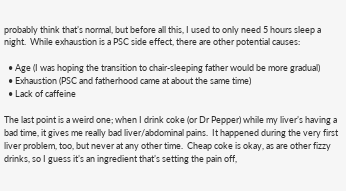probably think that’s normal, but before all this, I used to only need 5 hours sleep a night.  While exhaustion is a PSC side effect, there are other potential causes:

  • Age (I was hoping the transition to chair-sleeping father would be more gradual)
  • Exhaustion (PSC and fatherhood came at about the same time)
  • Lack of caffeine

The last point is a weird one; when I drink coke (or Dr Pepper) while my liver’s having a bad time, it gives me really bad liver/abdominal pains.  It happened during the very first liver problem, too, but never at any other time.  Cheap coke is okay, as are other fizzy drinks, so I guess it’s an ingredient that’s setting the pain off,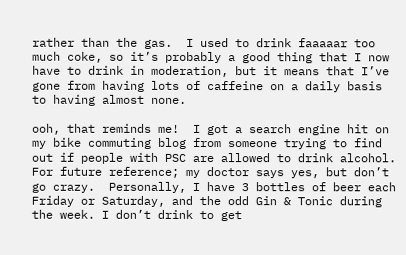rather than the gas.  I used to drink faaaaar too much coke, so it’s probably a good thing that I now have to drink in moderation, but it means that I’ve gone from having lots of caffeine on a daily basis to having almost none.

ooh, that reminds me!  I got a search engine hit on my bike commuting blog from someone trying to find out if people with PSC are allowed to drink alcohol.  For future reference; my doctor says yes, but don’t go crazy.  Personally, I have 3 bottles of beer each Friday or Saturday, and the odd Gin & Tonic during the week. I don’t drink to get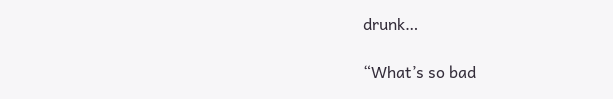drunk…

“What’s so bad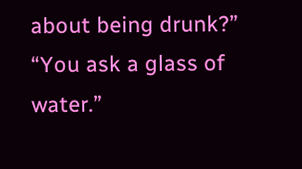about being drunk?”
“You ask a glass of water.”